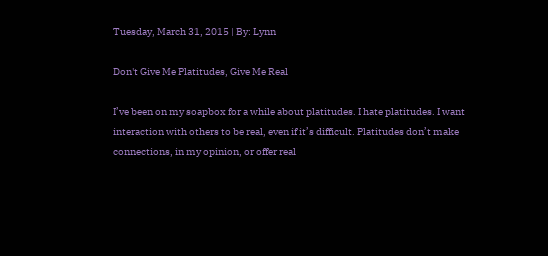Tuesday, March 31, 2015 | By: Lynn

Don't Give Me Platitudes, Give Me Real

I’ve been on my soapbox for a while about platitudes. I hate platitudes. I want interaction with others to be real, even if it’s difficult. Platitudes don’t make connections, in my opinion, or offer real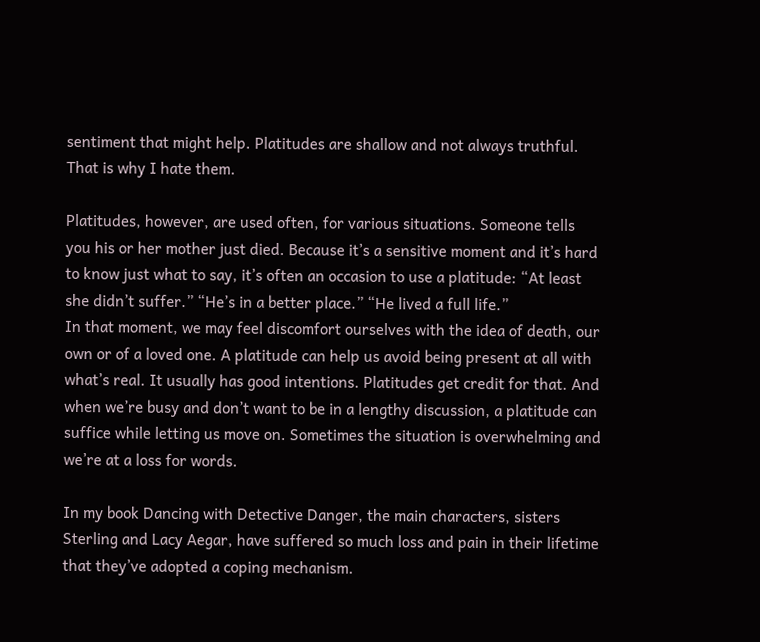sentiment that might help. Platitudes are shallow and not always truthful. That is why I hate them.

Platitudes, however, are used often, for various situations. Someone tells you his or her mother just died. Because it’s a sensitive moment and it’s hard to know just what to say, it’s often an occasion to use a platitude: “At least she didn’t suffer.” “He’s in a better place.” “He lived a full life.”
In that moment, we may feel discomfort ourselves with the idea of death, our own or of a loved one. A platitude can help us avoid being present at all with what’s real. It usually has good intentions. Platitudes get credit for that. And when we’re busy and don’t want to be in a lengthy discussion, a platitude can suffice while letting us move on. Sometimes the situation is overwhelming and we’re at a loss for words.

In my book Dancing with Detective Danger, the main characters, sisters Sterling and Lacy Aegar, have suffered so much loss and pain in their lifetime that they’ve adopted a coping mechanism.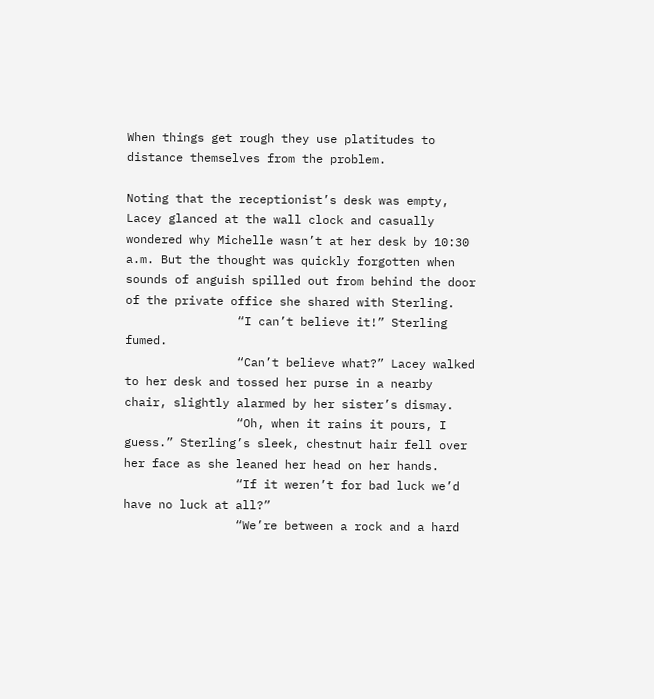When things get rough they use platitudes to distance themselves from the problem.

Noting that the receptionist’s desk was empty, Lacey glanced at the wall clock and casually wondered why Michelle wasn’t at her desk by 10:30 a.m. But the thought was quickly forgotten when sounds of anguish spilled out from behind the door of the private office she shared with Sterling.
                “I can’t believe it!” Sterling fumed.
                “Can’t believe what?” Lacey walked to her desk and tossed her purse in a nearby chair, slightly alarmed by her sister’s dismay.
                “Oh, when it rains it pours, I guess.” Sterling’s sleek, chestnut hair fell over her face as she leaned her head on her hands.
                “If it weren’t for bad luck we’d have no luck at all?”
                “We’re between a rock and a hard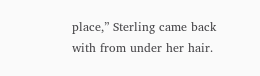place,” Sterling came back with from under her hair.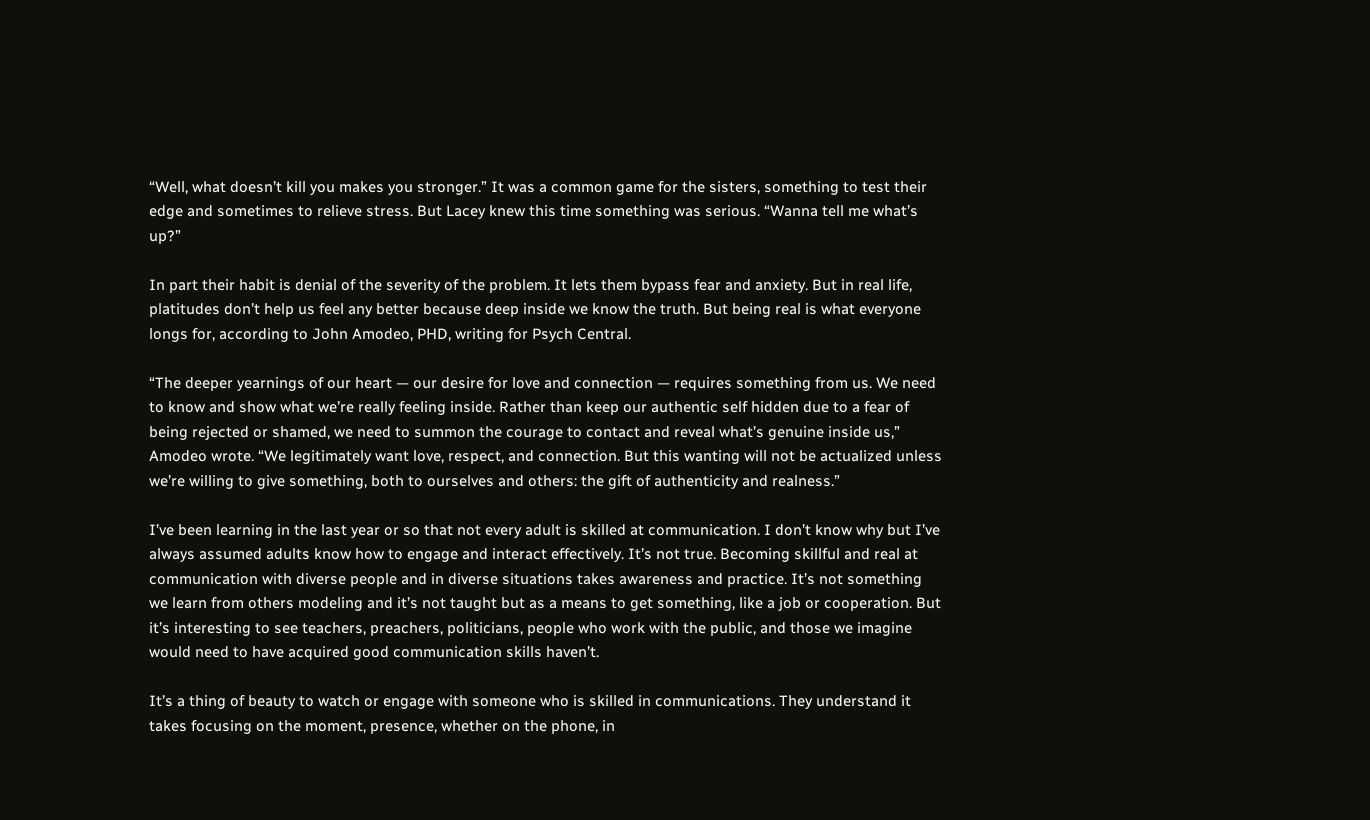“Well, what doesn’t kill you makes you stronger.” It was a common game for the sisters, something to test their edge and sometimes to relieve stress. But Lacey knew this time something was serious. “Wanna tell me what’s up?”

In part their habit is denial of the severity of the problem. It lets them bypass fear and anxiety. But in real life, platitudes don’t help us feel any better because deep inside we know the truth. But being real is what everyone longs for, according to John Amodeo, PHD, writing for Psych Central.

“The deeper yearnings of our heart — our desire for love and connection — requires something from us. We need to know and show what we’re really feeling inside. Rather than keep our authentic self hidden due to a fear of being rejected or shamed, we need to summon the courage to contact and reveal what’s genuine inside us,” Amodeo wrote. “We legitimately want love, respect, and connection. But this wanting will not be actualized unless we’re willing to give something, both to ourselves and others: the gift of authenticity and realness.”

I’ve been learning in the last year or so that not every adult is skilled at communication. I don’t know why but I’ve always assumed adults know how to engage and interact effectively. It’s not true. Becoming skillful and real at communication with diverse people and in diverse situations takes awareness and practice. It’s not something we learn from others modeling and it’s not taught but as a means to get something, like a job or cooperation. But it’s interesting to see teachers, preachers, politicians, people who work with the public, and those we imagine would need to have acquired good communication skills haven’t.

It’s a thing of beauty to watch or engage with someone who is skilled in communications. They understand it takes focusing on the moment, presence, whether on the phone, in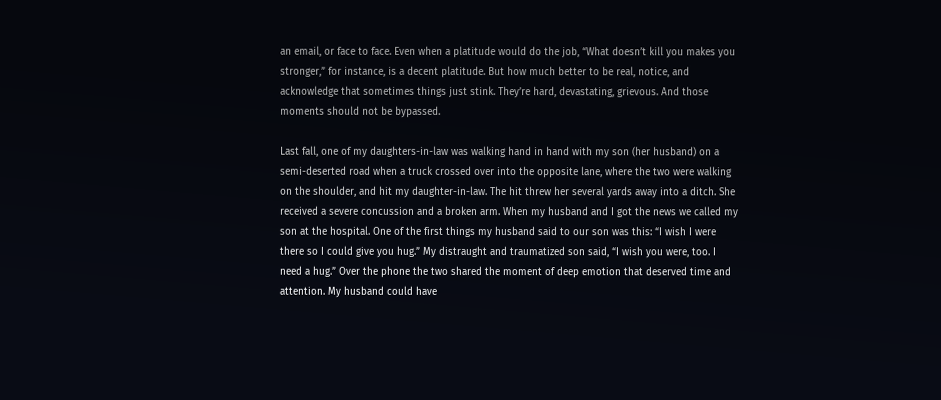an email, or face to face. Even when a platitude would do the job, “What doesn’t kill you makes you stronger,” for instance, is a decent platitude. But how much better to be real, notice, and acknowledge that sometimes things just stink. They’re hard, devastating, grievous. And those moments should not be bypassed.

Last fall, one of my daughters-in-law was walking hand in hand with my son (her husband) on a semi-deserted road when a truck crossed over into the opposite lane, where the two were walking on the shoulder, and hit my daughter-in-law. The hit threw her several yards away into a ditch. She received a severe concussion and a broken arm. When my husband and I got the news we called my son at the hospital. One of the first things my husband said to our son was this: “I wish I were there so I could give you hug.” My distraught and traumatized son said, “I wish you were, too. I need a hug.” Over the phone the two shared the moment of deep emotion that deserved time and attention. My husband could have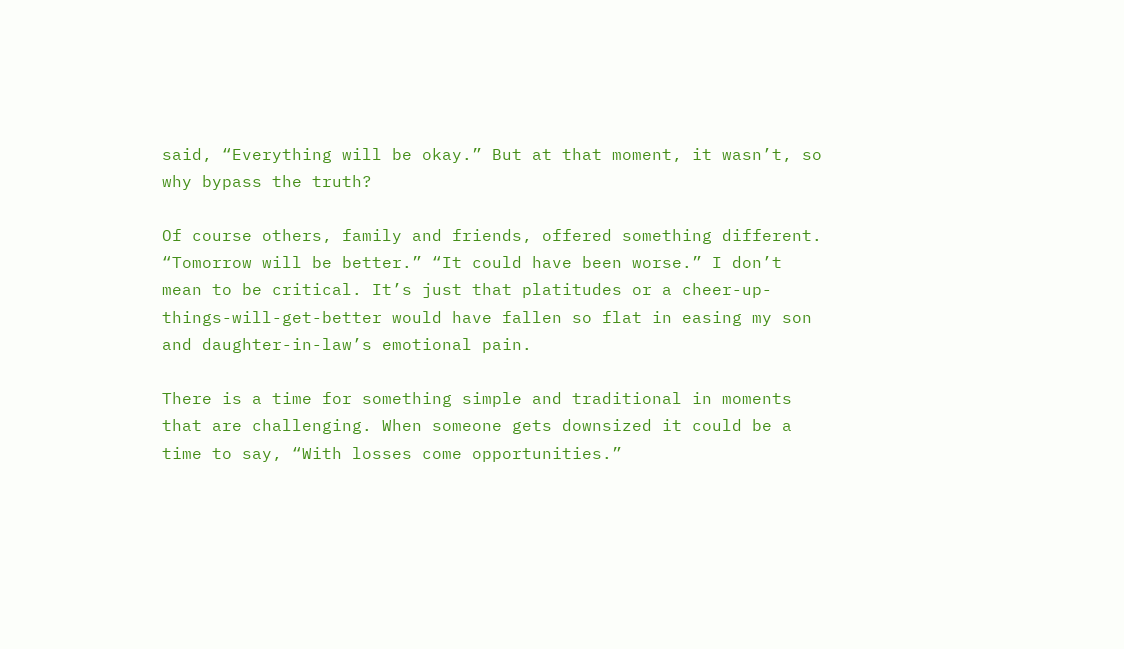said, “Everything will be okay.” But at that moment, it wasn’t, so why bypass the truth?

Of course others, family and friends, offered something different. “Tomorrow will be better.” “It could have been worse.” I don’t mean to be critical. It’s just that platitudes or a cheer-up-things-will-get-better would have fallen so flat in easing my son and daughter-in-law’s emotional pain.

There is a time for something simple and traditional in moments that are challenging. When someone gets downsized it could be a time to say, “With losses come opportunities.”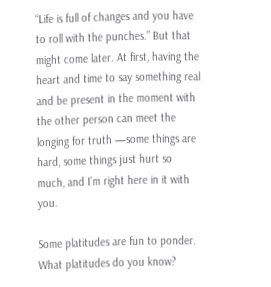“Life is full of changes and you have to roll with the punches.” But that might come later. At first, having the heart and time to say something real and be present in the moment with the other person can meet the longing for truth —some things are hard, some things just hurt so much, and I’m right here in it with you.

Some platitudes are fun to ponder. What platitudes do you know?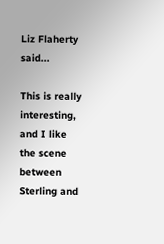Liz Flaherty said...

This is really interesting, and I like the scene between Sterling and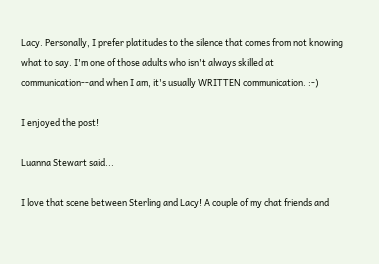Lacy. Personally, I prefer platitudes to the silence that comes from not knowing what to say. I'm one of those adults who isn't always skilled at communication--and when I am, it's usually WRITTEN communication. :-)

I enjoyed the post!

Luanna Stewart said...

I love that scene between Sterling and Lacy! A couple of my chat friends and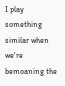I play something similar when we're bemoaning the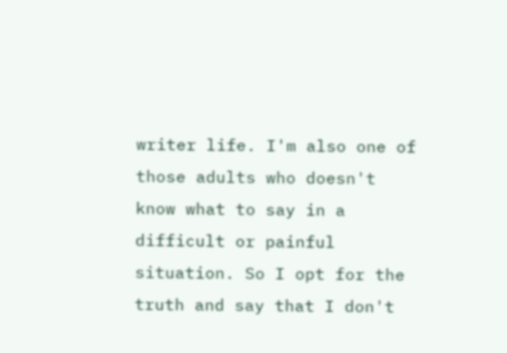writer life. I'm also one of those adults who doesn't know what to say in a difficult or painful situation. So I opt for the truth and say that I don't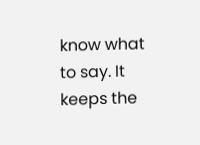know what to say. It keeps the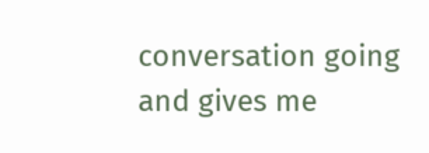conversation going and gives me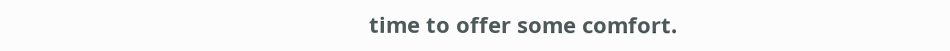time to offer some comfort.